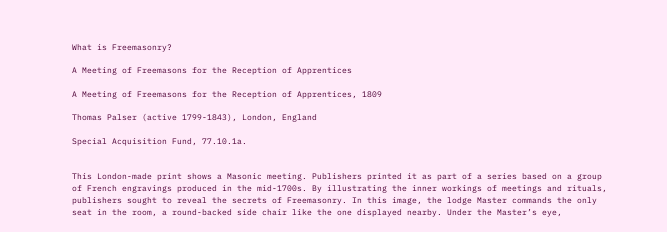What is Freemasonry?

A Meeting of Freemasons for the Reception of Apprentices

A Meeting of Freemasons for the Reception of Apprentices, 1809

Thomas Palser (active 1799-1843), London, England

Special Acquisition Fund, 77.10.1a.


This London-made print shows a Masonic meeting. Publishers printed it as part of a series based on a group of French engravings produced in the mid-1700s. By illustrating the inner workings of meetings and rituals, publishers sought to reveal the secrets of Freemasonry. In this image, the lodge Master commands the only seat in the room, a round-backed side chair like the one displayed nearby. Under the Master’s eye,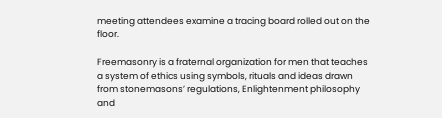meeting attendees examine a tracing board rolled out on the floor.

Freemasonry is a fraternal organization for men that teaches a system of ethics using symbols, rituals and ideas drawn from stonemasons’ regulations, Enlightenment philosophy and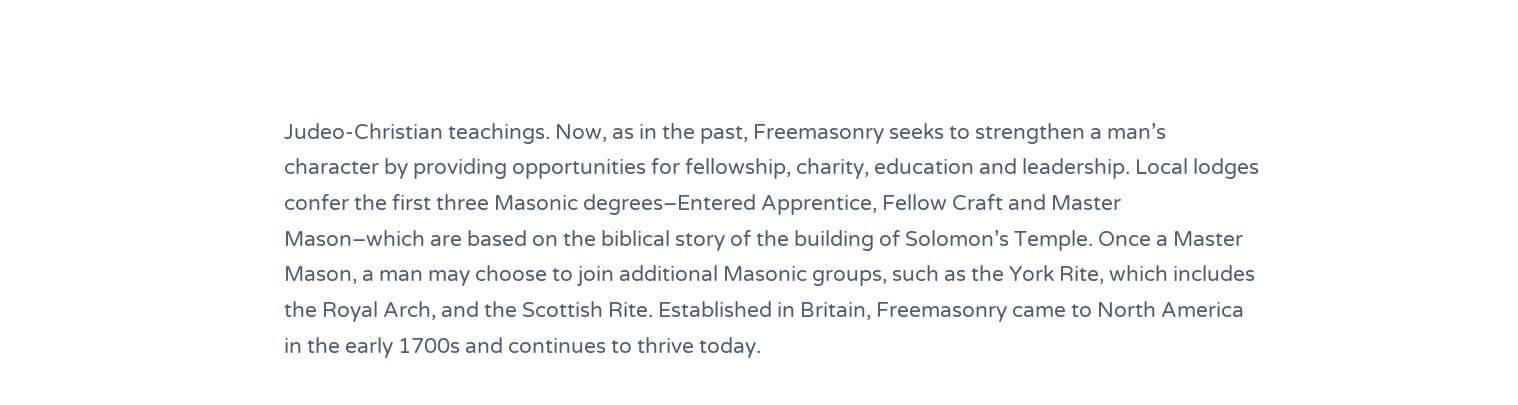Judeo-Christian teachings. Now, as in the past, Freemasonry seeks to strengthen a man’s character by providing opportunities for fellowship, charity, education and leadership. Local lodges confer the first three Masonic degrees–Entered Apprentice, Fellow Craft and Master Mason–which are based on the biblical story of the building of Solomon’s Temple. Once a Master Mason, a man may choose to join additional Masonic groups, such as the York Rite, which includes the Royal Arch, and the Scottish Rite. Established in Britain, Freemasonry came to North America in the early 1700s and continues to thrive today.